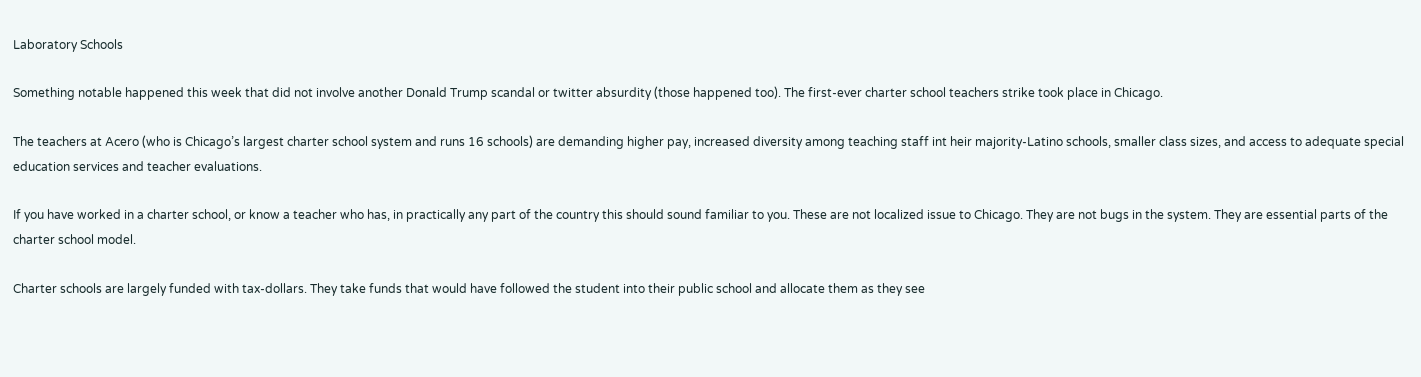Laboratory Schools

Something notable happened this week that did not involve another Donald Trump scandal or twitter absurdity (those happened too). The first-ever charter school teachers strike took place in Chicago.

The teachers at Acero (who is Chicago’s largest charter school system and runs 16 schools) are demanding higher pay, increased diversity among teaching staff int heir majority-Latino schools, smaller class sizes, and access to adequate special education services and teacher evaluations.

If you have worked in a charter school, or know a teacher who has, in practically any part of the country this should sound familiar to you. These are not localized issue to Chicago. They are not bugs in the system. They are essential parts of the charter school model.

Charter schools are largely funded with tax-dollars. They take funds that would have followed the student into their public school and allocate them as they see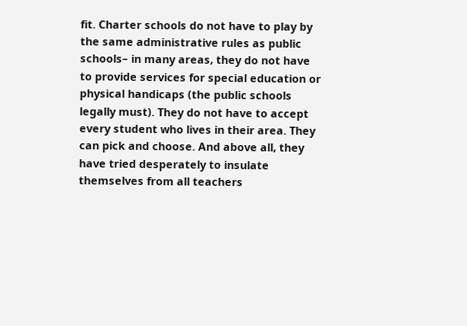fit. Charter schools do not have to play by the same administrative rules as public schools– in many areas, they do not have to provide services for special education or physical handicaps (the public schools legally must). They do not have to accept every student who lives in their area. They can pick and choose. And above all, they have tried desperately to insulate themselves from all teachers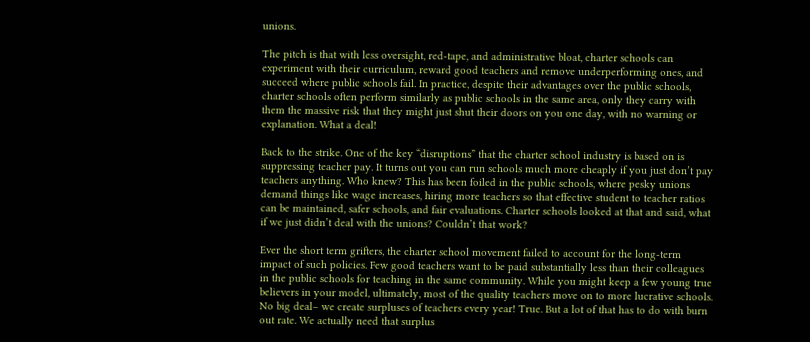unions.

The pitch is that with less oversight, red-tape, and administrative bloat, charter schools can experiment with their curriculum, reward good teachers and remove underperforming ones, and succeed where public schools fail. In practice, despite their advantages over the public schools, charter schools often perform similarly as public schools in the same area, only they carry with them the massive risk that they might just shut their doors on you one day, with no warning or explanation. What a deal!

Back to the strike. One of the key “disruptions” that the charter school industry is based on is suppressing teacher pay. It turns out you can run schools much more cheaply if you just don’t pay teachers anything. Who knew? This has been foiled in the public schools, where pesky unions demand things like wage increases, hiring more teachers so that effective student to teacher ratios can be maintained, safer schools, and fair evaluations. Charter schools looked at that and said, what if we just didn’t deal with the unions? Couldn’t that work?

Ever the short term grifters, the charter school movement failed to account for the long-term impact of such policies. Few good teachers want to be paid substantially less than their colleagues in the public schools for teaching in the same community. While you might keep a few young true believers in your model, ultimately, most of the quality teachers move on to more lucrative schools. No big deal– we create surpluses of teachers every year! True. But a lot of that has to do with burn out rate. We actually need that surplus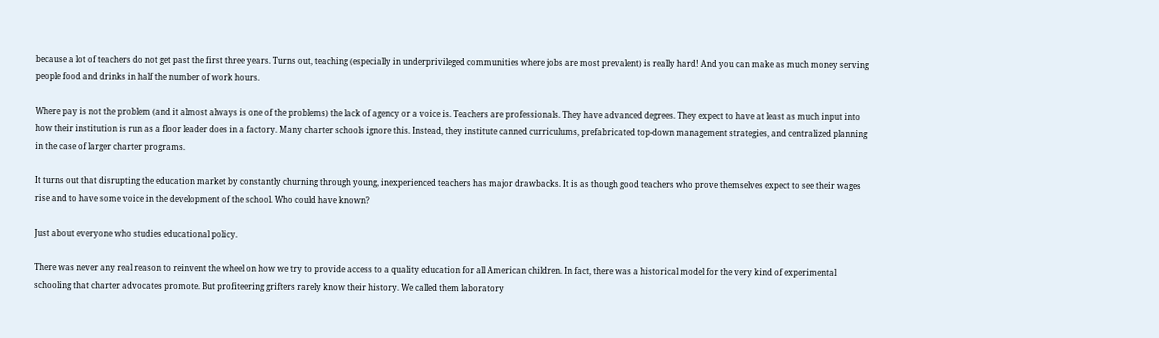because a lot of teachers do not get past the first three years. Turns out, teaching (especially in underprivileged communities where jobs are most prevalent) is really hard! And you can make as much money serving people food and drinks in half the number of work hours.

Where pay is not the problem (and it almost always is one of the problems) the lack of agency or a voice is. Teachers are professionals. They have advanced degrees. They expect to have at least as much input into how their institution is run as a floor leader does in a factory. Many charter schools ignore this. Instead, they institute canned curriculums, prefabricated top-down management strategies, and centralized planning in the case of larger charter programs.

It turns out that disrupting the education market by constantly churning through young, inexperienced teachers has major drawbacks. It is as though good teachers who prove themselves expect to see their wages rise and to have some voice in the development of the school. Who could have known?

Just about everyone who studies educational policy.

There was never any real reason to reinvent the wheel on how we try to provide access to a quality education for all American children. In fact, there was a historical model for the very kind of experimental schooling that charter advocates promote. But profiteering grifters rarely know their history. We called them laboratory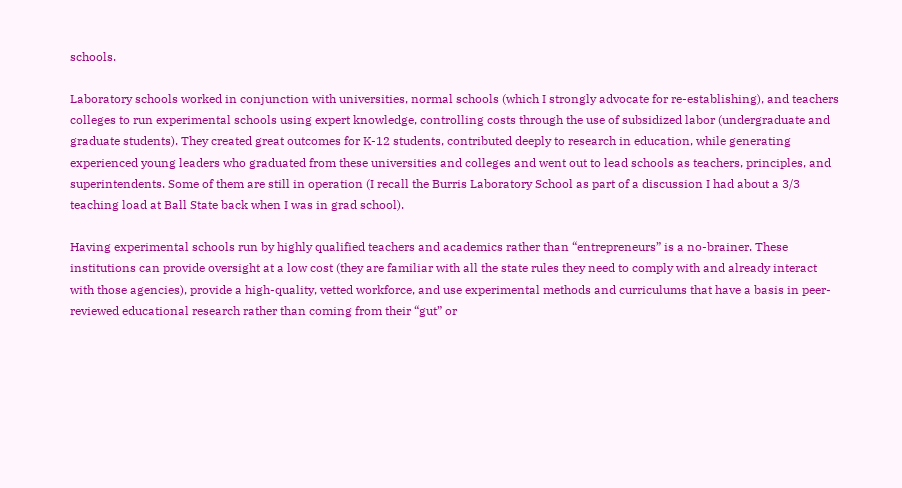schools.

Laboratory schools worked in conjunction with universities, normal schools (which I strongly advocate for re-establishing), and teachers colleges to run experimental schools using expert knowledge, controlling costs through the use of subsidized labor (undergraduate and graduate students). They created great outcomes for K-12 students, contributed deeply to research in education, while generating experienced young leaders who graduated from these universities and colleges and went out to lead schools as teachers, principles, and superintendents. Some of them are still in operation (I recall the Burris Laboratory School as part of a discussion I had about a 3/3 teaching load at Ball State back when I was in grad school).

Having experimental schools run by highly qualified teachers and academics rather than “entrepreneurs” is a no-brainer. These institutions can provide oversight at a low cost (they are familiar with all the state rules they need to comply with and already interact with those agencies), provide a high-quality, vetted workforce, and use experimental methods and curriculums that have a basis in peer-reviewed educational research rather than coming from their “gut” or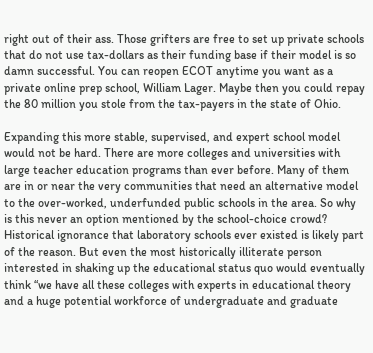right out of their ass. Those grifters are free to set up private schools that do not use tax-dollars as their funding base if their model is so damn successful. You can reopen ECOT anytime you want as a private online prep school, William Lager. Maybe then you could repay the 80 million you stole from the tax-payers in the state of Ohio.

Expanding this more stable, supervised, and expert school model would not be hard. There are more colleges and universities with large teacher education programs than ever before. Many of them are in or near the very communities that need an alternative model to the over-worked, underfunded public schools in the area. So why is this never an option mentioned by the school-choice crowd? Historical ignorance that laboratory schools ever existed is likely part of the reason. But even the most historically illiterate person interested in shaking up the educational status quo would eventually think “we have all these colleges with experts in educational theory and a huge potential workforce of undergraduate and graduate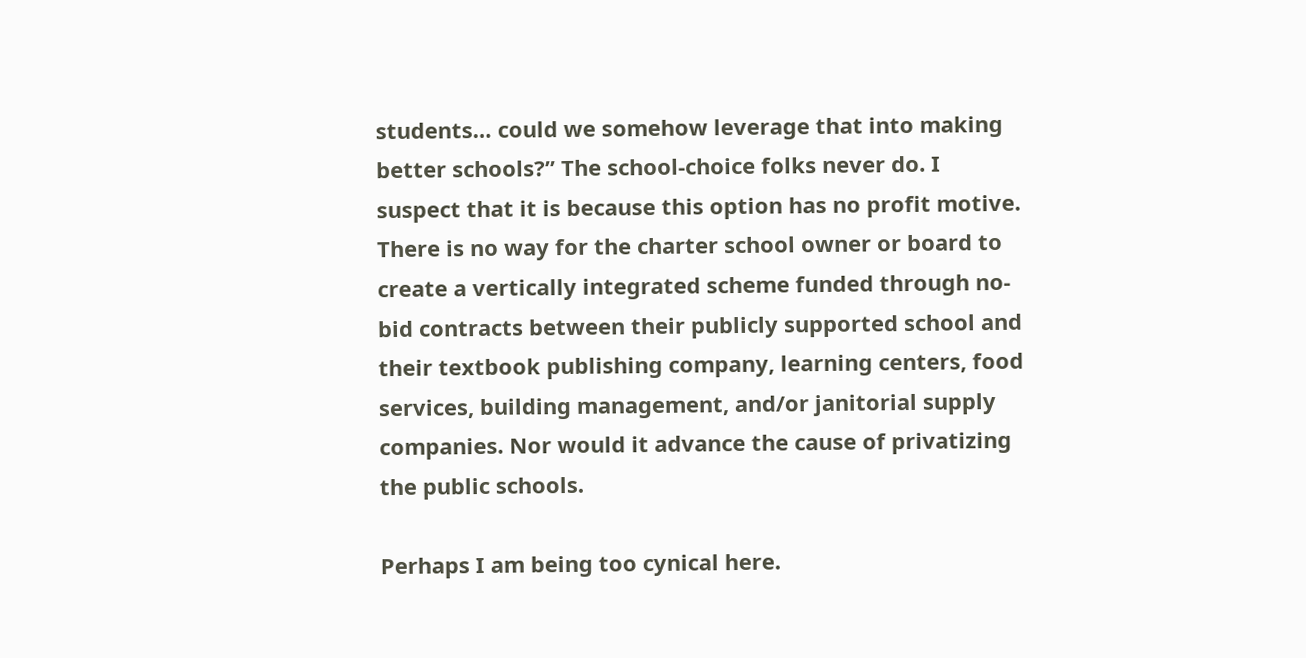students… could we somehow leverage that into making better schools?” The school-choice folks never do. I suspect that it is because this option has no profit motive. There is no way for the charter school owner or board to create a vertically integrated scheme funded through no-bid contracts between their publicly supported school and their textbook publishing company, learning centers, food services, building management, and/or janitorial supply companies. Nor would it advance the cause of privatizing the public schools.

Perhaps I am being too cynical here.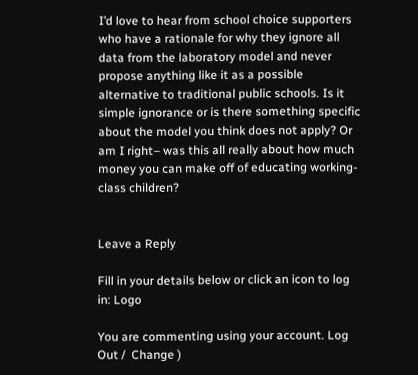I’d love to hear from school choice supporters who have a rationale for why they ignore all data from the laboratory model and never propose anything like it as a possible alternative to traditional public schools. Is it simple ignorance or is there something specific about the model you think does not apply? Or am I right– was this all really about how much money you can make off of educating working-class children?


Leave a Reply

Fill in your details below or click an icon to log in: Logo

You are commenting using your account. Log Out /  Change )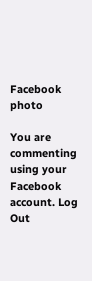Facebook photo

You are commenting using your Facebook account. Log Out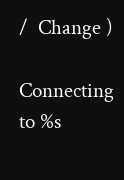/  Change )

Connecting to %s